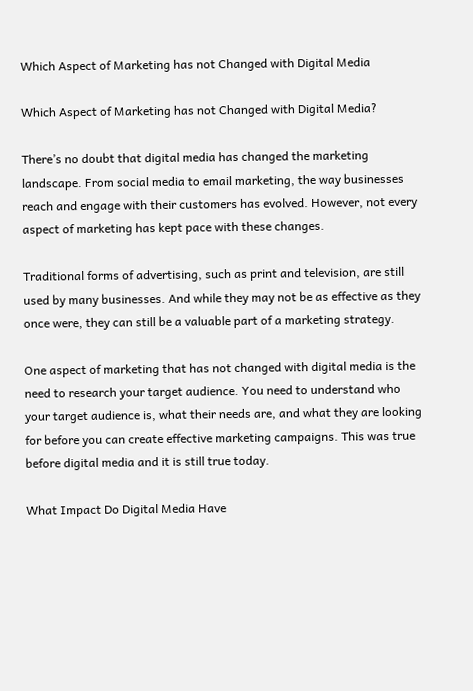Which Aspect of Marketing has not Changed with Digital Media

Which Aspect of Marketing has not Changed with Digital Media?

There’s no doubt that digital media has changed the marketing landscape. From social media to email marketing, the way businesses reach and engage with their customers has evolved. However, not every aspect of marketing has kept pace with these changes.

Traditional forms of advertising, such as print and television, are still used by many businesses. And while they may not be as effective as they once were, they can still be a valuable part of a marketing strategy.

One aspect of marketing that has not changed with digital media is the need to research your target audience. You need to understand who your target audience is, what their needs are, and what they are looking for before you can create effective marketing campaigns. This was true before digital media and it is still true today.

What Impact Do Digital Media Have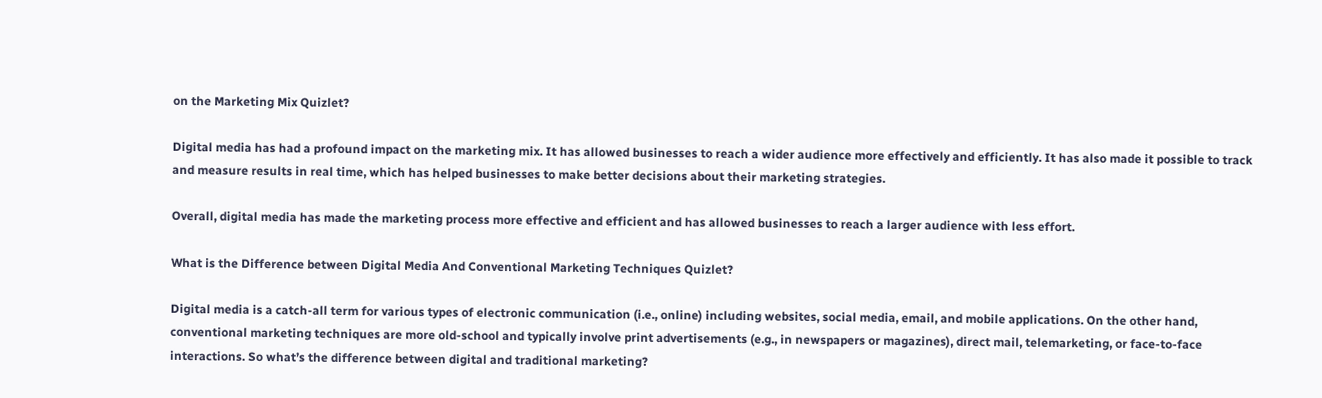on the Marketing Mix Quizlet?

Digital media has had a profound impact on the marketing mix. It has allowed businesses to reach a wider audience more effectively and efficiently. It has also made it possible to track and measure results in real time, which has helped businesses to make better decisions about their marketing strategies.

Overall, digital media has made the marketing process more effective and efficient and has allowed businesses to reach a larger audience with less effort.

What is the Difference between Digital Media And Conventional Marketing Techniques Quizlet?

Digital media is a catch-all term for various types of electronic communication (i.e., online) including websites, social media, email, and mobile applications. On the other hand, conventional marketing techniques are more old-school and typically involve print advertisements (e.g., in newspapers or magazines), direct mail, telemarketing, or face-to-face interactions. So what’s the difference between digital and traditional marketing?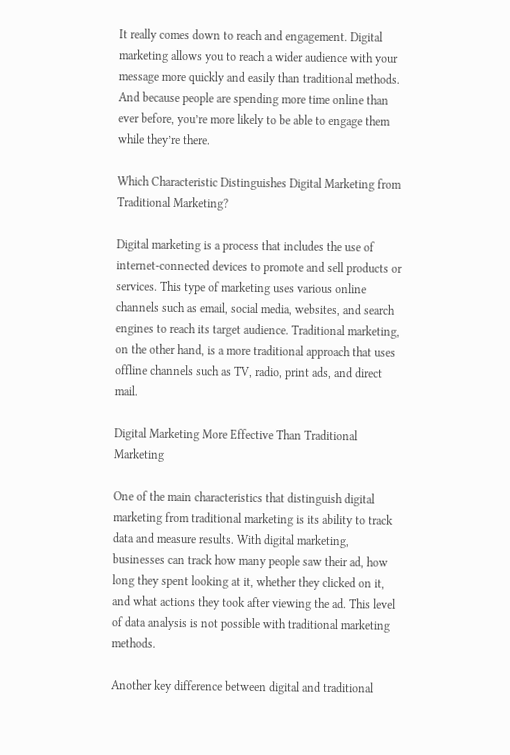It really comes down to reach and engagement. Digital marketing allows you to reach a wider audience with your message more quickly and easily than traditional methods. And because people are spending more time online than ever before, you’re more likely to be able to engage them while they’re there.

Which Characteristic Distinguishes Digital Marketing from Traditional Marketing?

Digital marketing is a process that includes the use of internet-connected devices to promote and sell products or services. This type of marketing uses various online channels such as email, social media, websites, and search engines to reach its target audience. Traditional marketing, on the other hand, is a more traditional approach that uses offline channels such as TV, radio, print ads, and direct mail.

Digital Marketing More Effective Than Traditional Marketing

One of the main characteristics that distinguish digital marketing from traditional marketing is its ability to track data and measure results. With digital marketing, businesses can track how many people saw their ad, how long they spent looking at it, whether they clicked on it, and what actions they took after viewing the ad. This level of data analysis is not possible with traditional marketing methods.

Another key difference between digital and traditional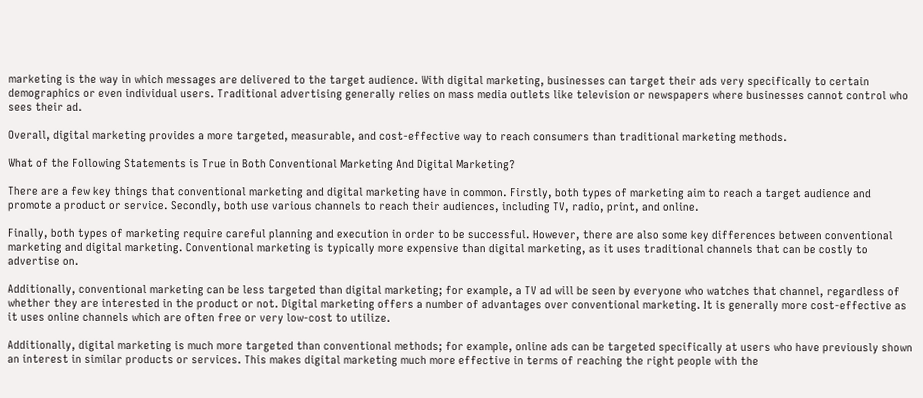marketing is the way in which messages are delivered to the target audience. With digital marketing, businesses can target their ads very specifically to certain demographics or even individual users. Traditional advertising generally relies on mass media outlets like television or newspapers where businesses cannot control who sees their ad.

Overall, digital marketing provides a more targeted, measurable, and cost-effective way to reach consumers than traditional marketing methods.

What of the Following Statements is True in Both Conventional Marketing And Digital Marketing?

There are a few key things that conventional marketing and digital marketing have in common. Firstly, both types of marketing aim to reach a target audience and promote a product or service. Secondly, both use various channels to reach their audiences, including TV, radio, print, and online.

Finally, both types of marketing require careful planning and execution in order to be successful. However, there are also some key differences between conventional marketing and digital marketing. Conventional marketing is typically more expensive than digital marketing, as it uses traditional channels that can be costly to advertise on.

Additionally, conventional marketing can be less targeted than digital marketing; for example, a TV ad will be seen by everyone who watches that channel, regardless of whether they are interested in the product or not. Digital marketing offers a number of advantages over conventional marketing. It is generally more cost-effective as it uses online channels which are often free or very low-cost to utilize.

Additionally, digital marketing is much more targeted than conventional methods; for example, online ads can be targeted specifically at users who have previously shown an interest in similar products or services. This makes digital marketing much more effective in terms of reaching the right people with the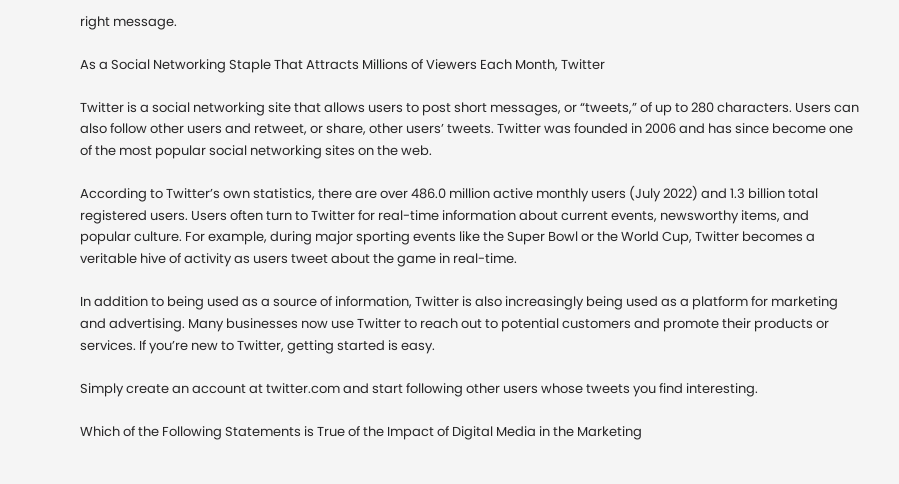right message.

As a Social Networking Staple That Attracts Millions of Viewers Each Month, Twitter

Twitter is a social networking site that allows users to post short messages, or “tweets,” of up to 280 characters. Users can also follow other users and retweet, or share, other users’ tweets. Twitter was founded in 2006 and has since become one of the most popular social networking sites on the web.

According to Twitter’s own statistics, there are over 486.0 million active monthly users (July 2022) and 1.3 billion total registered users. Users often turn to Twitter for real-time information about current events, newsworthy items, and popular culture. For example, during major sporting events like the Super Bowl or the World Cup, Twitter becomes a veritable hive of activity as users tweet about the game in real-time.

In addition to being used as a source of information, Twitter is also increasingly being used as a platform for marketing and advertising. Many businesses now use Twitter to reach out to potential customers and promote their products or services. If you’re new to Twitter, getting started is easy.

Simply create an account at twitter.com and start following other users whose tweets you find interesting.

Which of the Following Statements is True of the Impact of Digital Media in the Marketing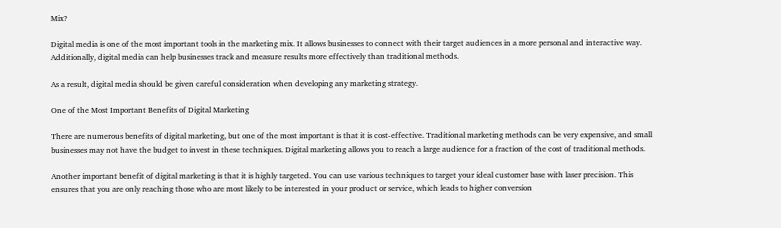Mix?

Digital media is one of the most important tools in the marketing mix. It allows businesses to connect with their target audiences in a more personal and interactive way. Additionally, digital media can help businesses track and measure results more effectively than traditional methods.

As a result, digital media should be given careful consideration when developing any marketing strategy.

One of the Most Important Benefits of Digital Marketing

There are numerous benefits of digital marketing, but one of the most important is that it is cost-effective. Traditional marketing methods can be very expensive, and small businesses may not have the budget to invest in these techniques. Digital marketing allows you to reach a large audience for a fraction of the cost of traditional methods.

Another important benefit of digital marketing is that it is highly targeted. You can use various techniques to target your ideal customer base with laser precision. This ensures that you are only reaching those who are most likely to be interested in your product or service, which leads to higher conversion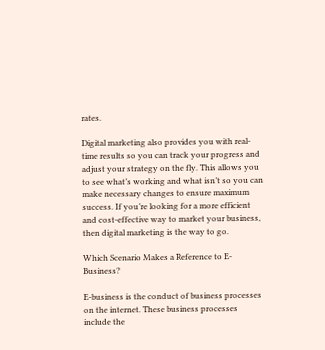rates.

Digital marketing also provides you with real-time results so you can track your progress and adjust your strategy on the fly. This allows you to see what’s working and what isn’t so you can make necessary changes to ensure maximum success. If you’re looking for a more efficient and cost-effective way to market your business, then digital marketing is the way to go.

Which Scenario Makes a Reference to E-Business?

E-business is the conduct of business processes on the internet. These business processes include the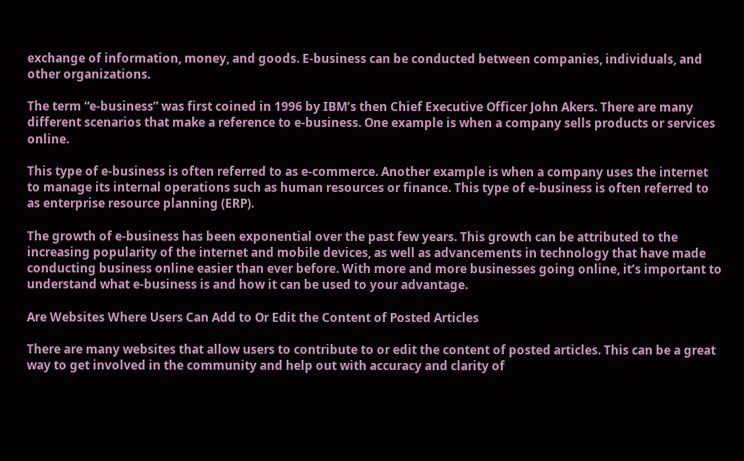exchange of information, money, and goods. E-business can be conducted between companies, individuals, and other organizations.

The term “e-business” was first coined in 1996 by IBM’s then Chief Executive Officer John Akers. There are many different scenarios that make a reference to e-business. One example is when a company sells products or services online.

This type of e-business is often referred to as e-commerce. Another example is when a company uses the internet to manage its internal operations such as human resources or finance. This type of e-business is often referred to as enterprise resource planning (ERP).

The growth of e-business has been exponential over the past few years. This growth can be attributed to the increasing popularity of the internet and mobile devices, as well as advancements in technology that have made conducting business online easier than ever before. With more and more businesses going online, it’s important to understand what e-business is and how it can be used to your advantage.

Are Websites Where Users Can Add to Or Edit the Content of Posted Articles

There are many websites that allow users to contribute to or edit the content of posted articles. This can be a great way to get involved in the community and help out with accuracy and clarity of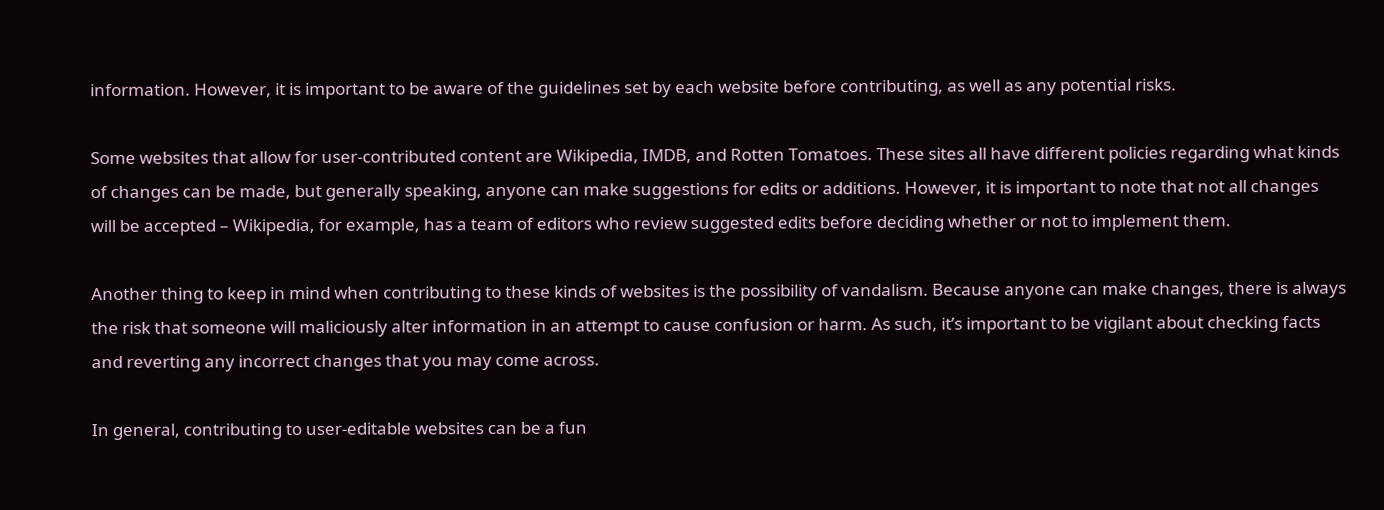information. However, it is important to be aware of the guidelines set by each website before contributing, as well as any potential risks.

Some websites that allow for user-contributed content are Wikipedia, IMDB, and Rotten Tomatoes. These sites all have different policies regarding what kinds of changes can be made, but generally speaking, anyone can make suggestions for edits or additions. However, it is important to note that not all changes will be accepted – Wikipedia, for example, has a team of editors who review suggested edits before deciding whether or not to implement them.

Another thing to keep in mind when contributing to these kinds of websites is the possibility of vandalism. Because anyone can make changes, there is always the risk that someone will maliciously alter information in an attempt to cause confusion or harm. As such, it’s important to be vigilant about checking facts and reverting any incorrect changes that you may come across.

In general, contributing to user-editable websites can be a fun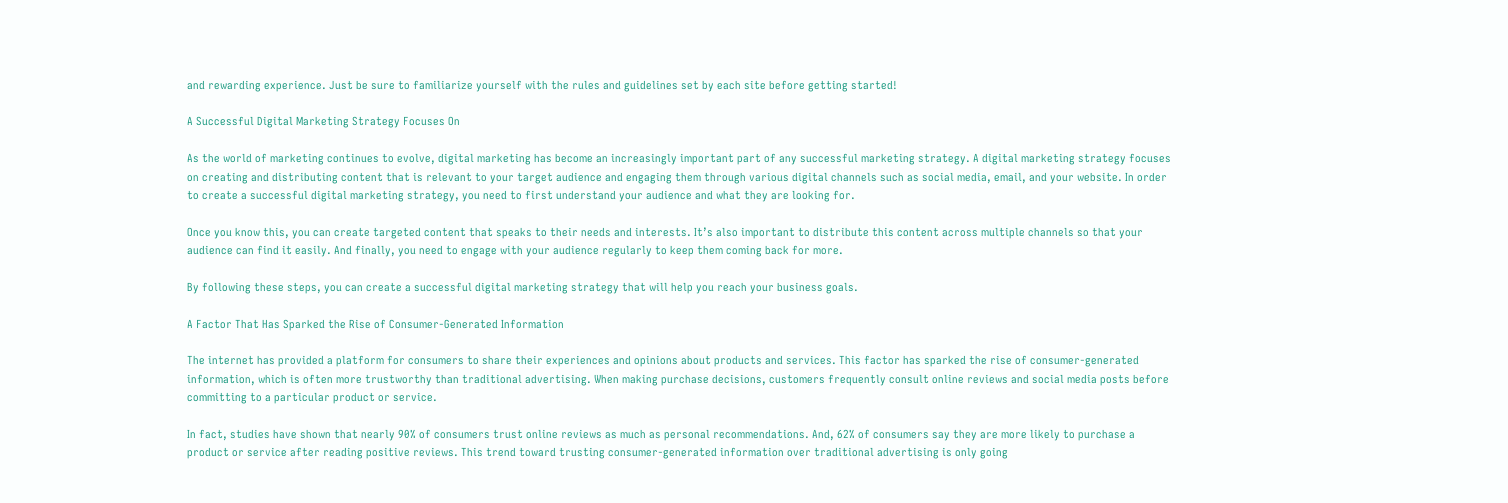and rewarding experience. Just be sure to familiarize yourself with the rules and guidelines set by each site before getting started!

A Successful Digital Marketing Strategy Focuses On

As the world of marketing continues to evolve, digital marketing has become an increasingly important part of any successful marketing strategy. A digital marketing strategy focuses on creating and distributing content that is relevant to your target audience and engaging them through various digital channels such as social media, email, and your website. In order to create a successful digital marketing strategy, you need to first understand your audience and what they are looking for.

Once you know this, you can create targeted content that speaks to their needs and interests. It’s also important to distribute this content across multiple channels so that your audience can find it easily. And finally, you need to engage with your audience regularly to keep them coming back for more.

By following these steps, you can create a successful digital marketing strategy that will help you reach your business goals.

A Factor That Has Sparked the Rise of Consumer-Generated Information

The internet has provided a platform for consumers to share their experiences and opinions about products and services. This factor has sparked the rise of consumer-generated information, which is often more trustworthy than traditional advertising. When making purchase decisions, customers frequently consult online reviews and social media posts before committing to a particular product or service.

In fact, studies have shown that nearly 90% of consumers trust online reviews as much as personal recommendations. And, 62% of consumers say they are more likely to purchase a product or service after reading positive reviews. This trend toward trusting consumer-generated information over traditional advertising is only going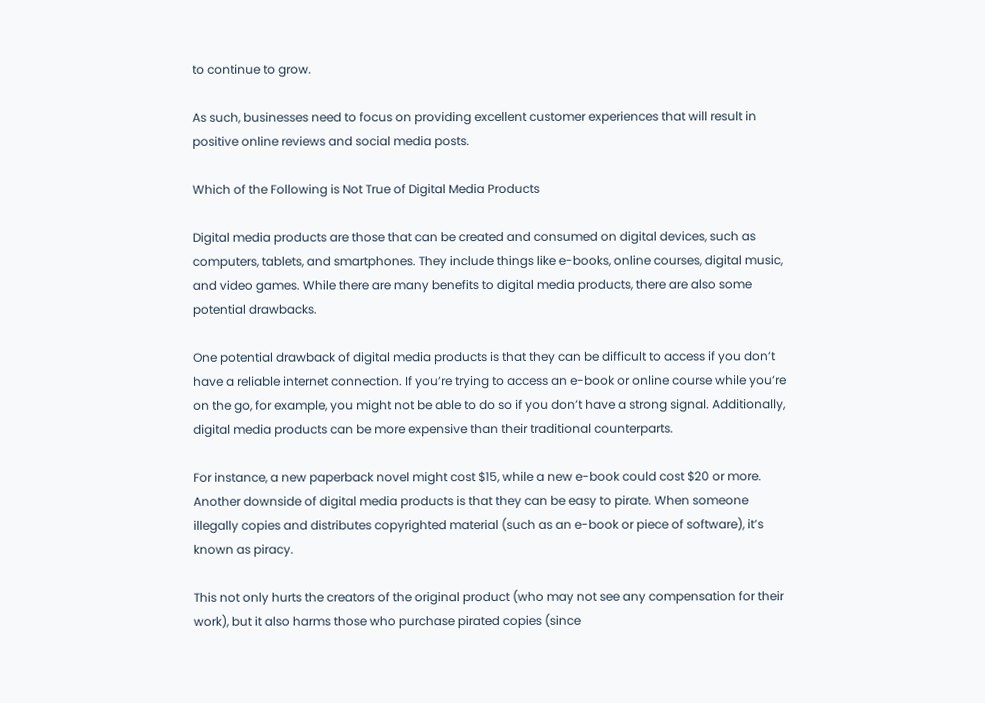to continue to grow.

As such, businesses need to focus on providing excellent customer experiences that will result in positive online reviews and social media posts.

Which of the Following is Not True of Digital Media Products

Digital media products are those that can be created and consumed on digital devices, such as computers, tablets, and smartphones. They include things like e-books, online courses, digital music, and video games. While there are many benefits to digital media products, there are also some potential drawbacks.

One potential drawback of digital media products is that they can be difficult to access if you don’t have a reliable internet connection. If you’re trying to access an e-book or online course while you’re on the go, for example, you might not be able to do so if you don’t have a strong signal. Additionally, digital media products can be more expensive than their traditional counterparts.

For instance, a new paperback novel might cost $15, while a new e-book could cost $20 or more. Another downside of digital media products is that they can be easy to pirate. When someone illegally copies and distributes copyrighted material (such as an e-book or piece of software), it’s known as piracy.

This not only hurts the creators of the original product (who may not see any compensation for their work), but it also harms those who purchase pirated copies (since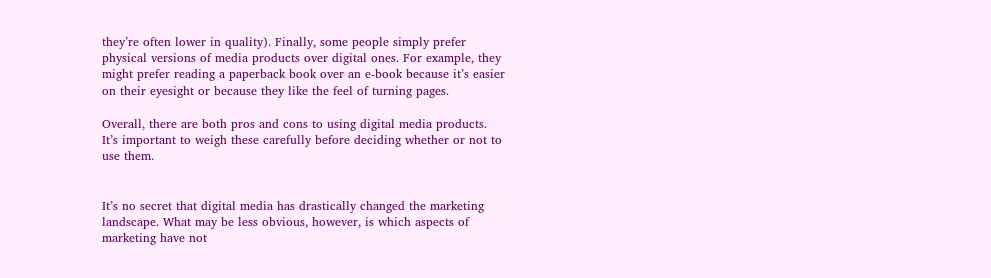they’re often lower in quality). Finally, some people simply prefer physical versions of media products over digital ones. For example, they might prefer reading a paperback book over an e-book because it’s easier on their eyesight or because they like the feel of turning pages.

Overall, there are both pros and cons to using digital media products. It’s important to weigh these carefully before deciding whether or not to use them.


It’s no secret that digital media has drastically changed the marketing landscape. What may be less obvious, however, is which aspects of marketing have not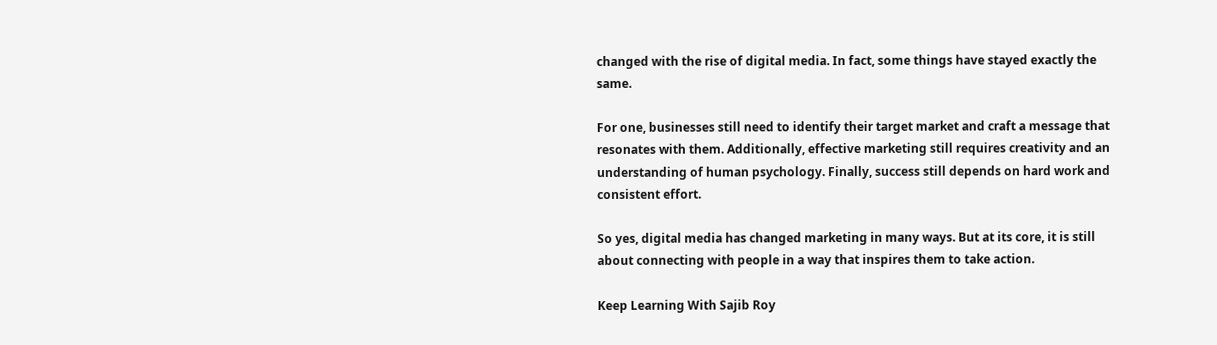changed with the rise of digital media. In fact, some things have stayed exactly the same.

For one, businesses still need to identify their target market and craft a message that resonates with them. Additionally, effective marketing still requires creativity and an understanding of human psychology. Finally, success still depends on hard work and consistent effort.

So yes, digital media has changed marketing in many ways. But at its core, it is still about connecting with people in a way that inspires them to take action.

Keep Learning With Sajib Roy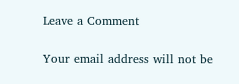Leave a Comment

Your email address will not be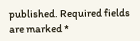published. Required fields are marked *